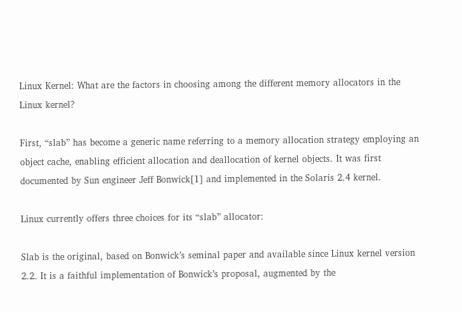Linux Kernel: What are the factors in choosing among the different memory allocators in the Linux kernel?

First, “slab” has become a generic name referring to a memory allocation strategy employing an object cache, enabling efficient allocation and deallocation of kernel objects. It was first documented by Sun engineer Jeff Bonwick[1] and implemented in the Solaris 2.4 kernel.

Linux currently offers three choices for its “slab” allocator:

Slab is the original, based on Bonwick’s seminal paper and available since Linux kernel version 2.2. It is a faithful implementation of Bonwick’s proposal, augmented by the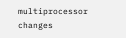multiprocessor changes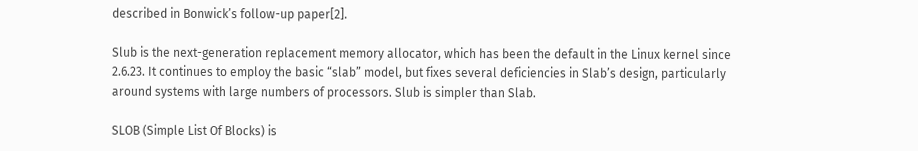described in Bonwick’s follow-up paper[2].

Slub is the next-generation replacement memory allocator, which has been the default in the Linux kernel since 2.6.23. It continues to employ the basic “slab” model, but fixes several deficiencies in Slab’s design, particularly around systems with large numbers of processors. Slub is simpler than Slab.

SLOB (Simple List Of Blocks) is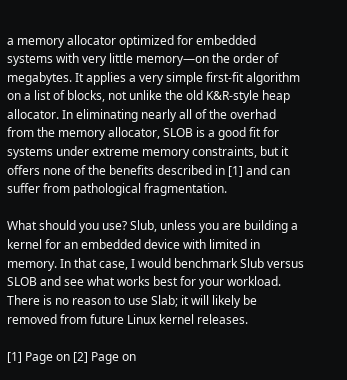a memory allocator optimized for embedded systems with very little memory—on the order of megabytes. It applies a very simple first-fit algorithm on a list of blocks, not unlike the old K&R-style heap allocator. In eliminating nearly all of the overhad from the memory allocator, SLOB is a good fit for systems under extreme memory constraints, but it offers none of the benefits described in [1] and can suffer from pathological fragmentation.

What should you use? Slub, unless you are building a kernel for an embedded device with limited in memory. In that case, I would benchmark Slub versus SLOB and see what works best for your workload. There is no reason to use Slab; it will likely be removed from future Linux kernel releases.

[1] Page on [2] Page on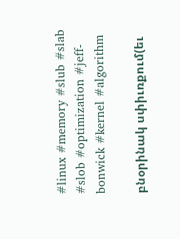#linux #memory #slub #slab #slob #optimization #jeff-bonwick #kernel #algorithm

բնօրինակ սփիւռքում(եւ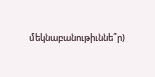մեկնաբանութիւննե՞ր)